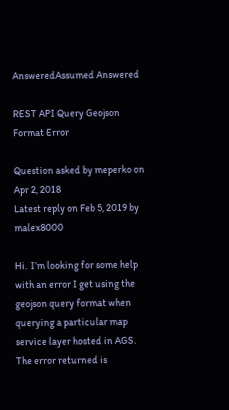AnsweredAssumed Answered

REST API Query Geojson Format Error

Question asked by meperko on Apr 2, 2018
Latest reply on Feb 5, 2019 by malex8000

Hi.  I’m looking for some help with an error I get using the geojson query format when querying a particular map service layer hosted in AGS.  The error returned is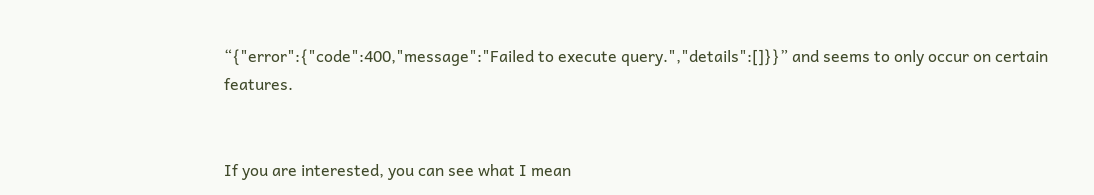“{"error":{"code":400,"message":"Failed to execute query.","details":[]}}” and seems to only occur on certain features.


If you are interested, you can see what I mean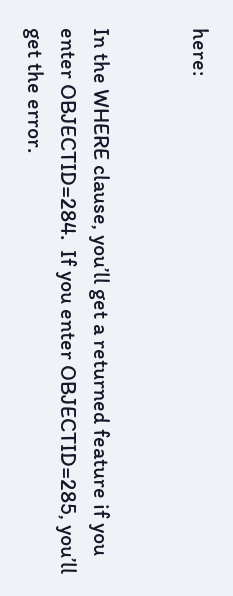here:


In the WHERE clause, you’ll get a returned feature if you enter OBJECTID=284.  If you enter OBJECTID=285, you’ll get the error.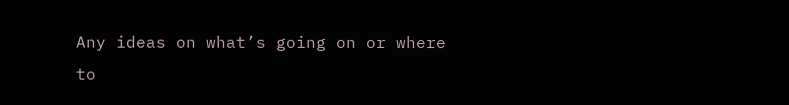Any ideas on what’s going on or where to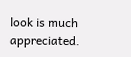look is much appreciated.